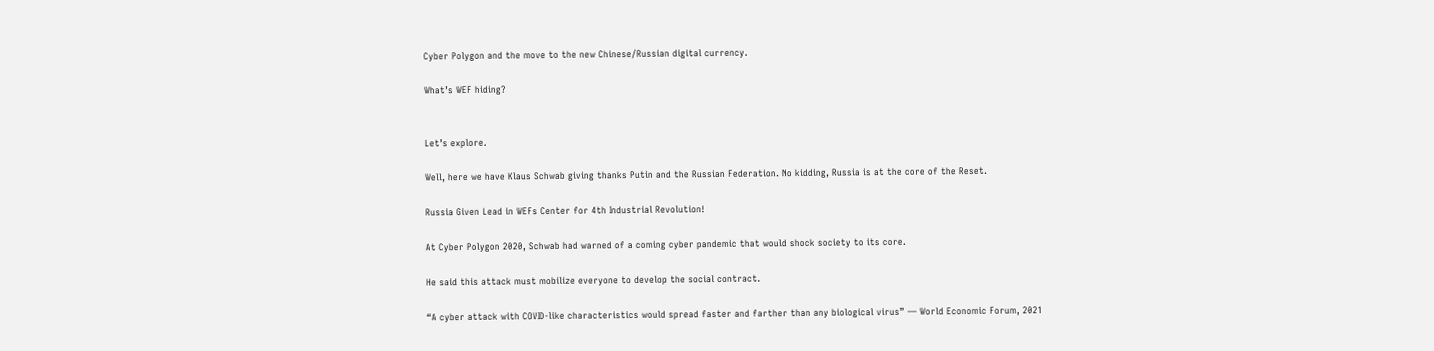Cyber Polygon and the move to the new Chinese/Russian digital currency.

What’s WEF hiding?


Let’s explore.

Well, here we have Klaus Schwab giving thanks Putin and the Russian Federation. No kidding, Russia is at the core of the Reset.

Russia Given Lead in WEFs Center for 4th Industrial Revolution!

At Cyber Polygon 2020, Schwab had warned of a coming cyber pandemic that would shock society to its core.

He said this attack must mobilize everyone to develop the social contract.

“A cyber attack with COVID-like characteristics would spread faster and farther than any biological virus” — World Economic Forum, 2021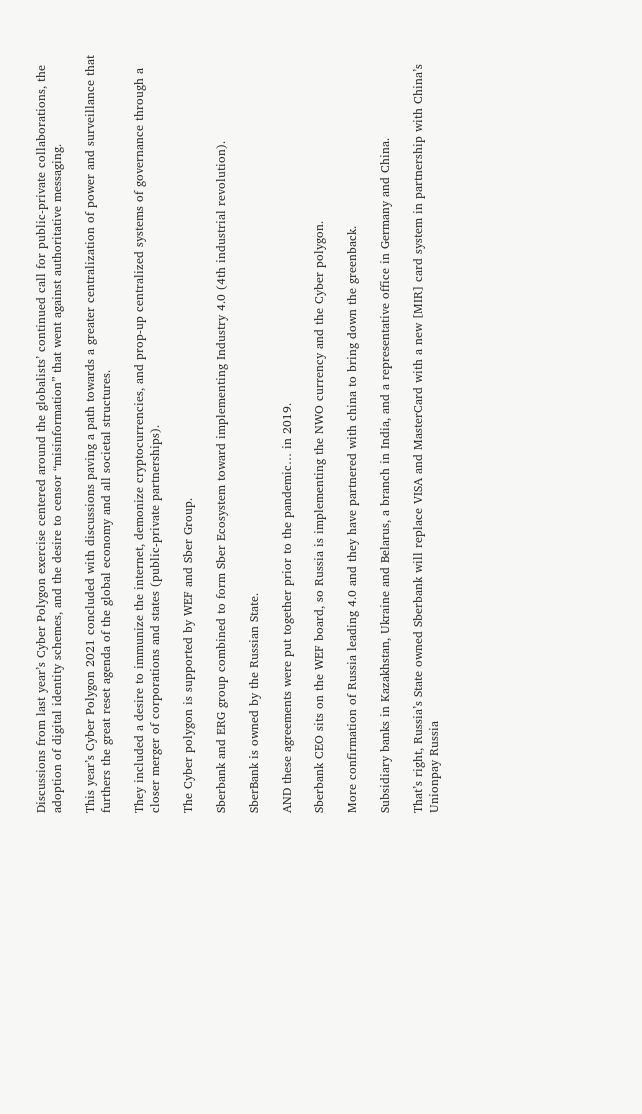Discussions from last year’s Cyber Polygon exercise centered around the globalists’ continued call for public-private collaborations, the adoption of digital identity schemes, and the desire to censor “misinformation” that went against authoritative messaging.

This year’s Cyber Polygon 2021 concluded with discussions paving a path towards a greater centralization of power and surveillance that furthers the great reset agenda of the global economy and all societal structures.

They included a desire to immunize the internet, demonize cryptocurrencies, and prop-up centralized systems of governance through a closer merger of corporations and states (public-private partnerships).

The Cyber polygon is supported by WEF and Sber Group.

Sberbank and ERG group combined to form Sber Ecosystem toward implementing Industry 4.0 (4th industrial revolution).

SberBank is owned by the Russian State.

AND these agreements were put together prior to the pandemic… in 2019.

Sberbank CEO sits on the WEF board, so Russia is implementing the NWO currency and the Cyber polygon.

More confirmation of Russia leading 4.0 and they have partnered with china to bring down the greenback.

Subsidiary banks in Kazakhstan, Ukraine and Belarus, a branch in India, and a representative office in Germany and China.

That’s right, Russia’s State owned Sberbank will replace VISA and MasterCard with a new [MIR] card system in partnership with China’s Unionpay Russia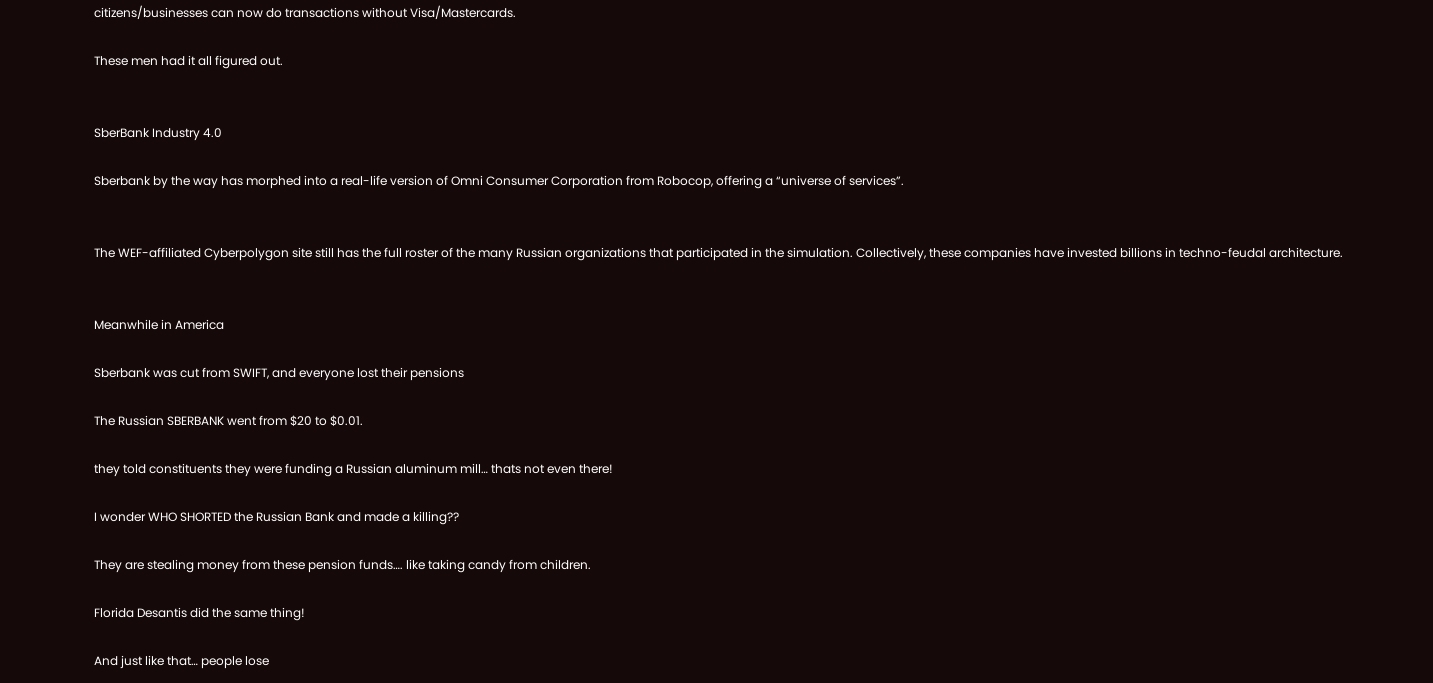citizens/businesses can now do transactions without Visa/Mastercards.

These men had it all figured out.


SberBank Industry 4.0

Sberbank by the way has morphed into a real-life version of Omni Consumer Corporation from Robocop, offering a “universe of services”.


The WEF-affiliated Cyberpolygon site still has the full roster of the many Russian organizations that participated in the simulation. Collectively, these companies have invested billions in techno-feudal architecture.


Meanwhile in America

Sberbank was cut from SWIFT, and everyone lost their pensions

The Russian SBERBANK went from $20 to $0.01.

they told constituents they were funding a Russian aluminum mill… thats not even there!

I wonder WHO SHORTED the Russian Bank and made a killing??

They are stealing money from these pension funds…. like taking candy from children.

Florida Desantis did the same thing!

And just like that… people lose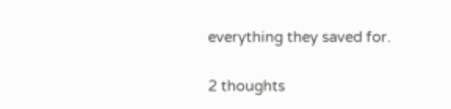everything they saved for.

2 thoughts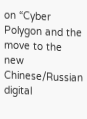on “Cyber Polygon and the move to the new Chinese/Russian digital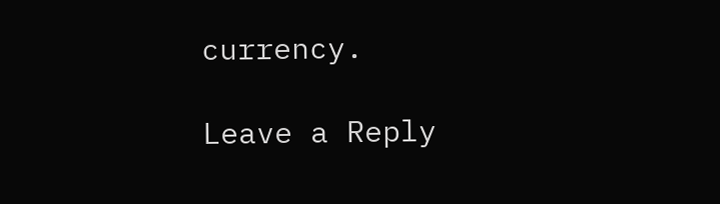currency.

Leave a Reply